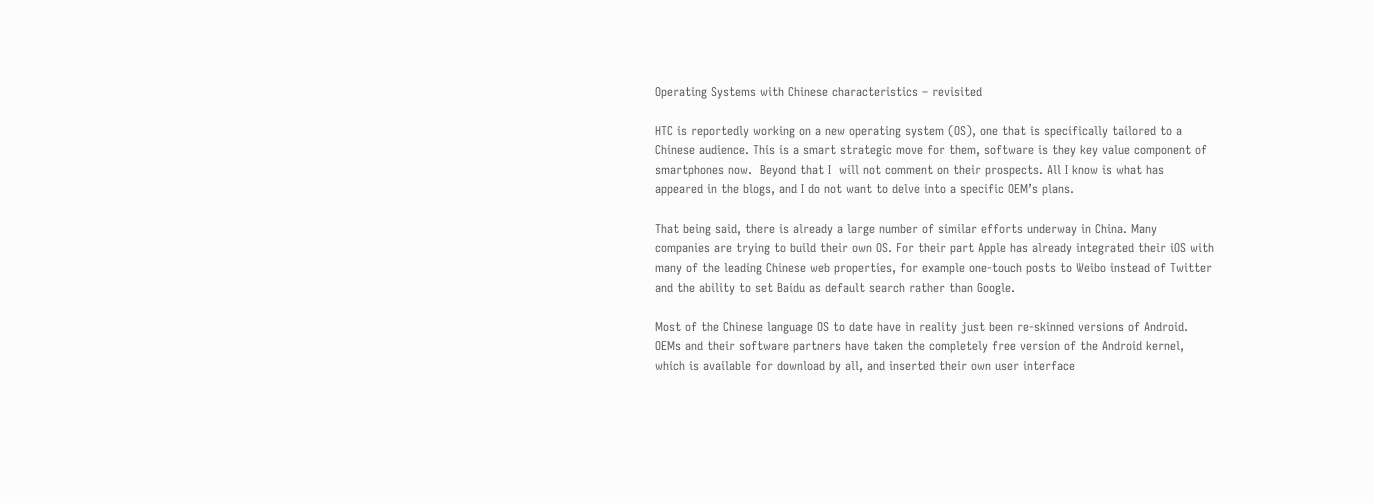Operating Systems with Chinese characteristics – revisited

HTC is reportedly working on a new operating system (OS), one that is specifically tailored to a Chinese audience. This is a smart strategic move for them, software is they key value component of smartphones now.  Beyond that I  will not comment on their prospects. All I know is what has appeared in the blogs, and I do not want to delve into a specific OEM’s plans.

That being said, there is already a large number of similar efforts underway in China. Many companies are trying to build their own OS. For their part Apple has already integrated their iOS with many of the leading Chinese web properties, for example one-touch posts to Weibo instead of Twitter and the ability to set Baidu as default search rather than Google.

Most of the Chinese language OS to date have in reality just been re-skinned versions of Android. OEMs and their software partners have taken the completely free version of the Android kernel, which is available for download by all, and inserted their own user interface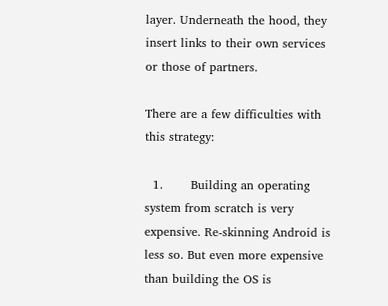layer. Underneath the hood, they insert links to their own services or those of partners.

There are a few difficulties with this strategy:

  1.       Building an operating system from scratch is very expensive. Re-skinning Android is less so. But even more expensive than building the OS is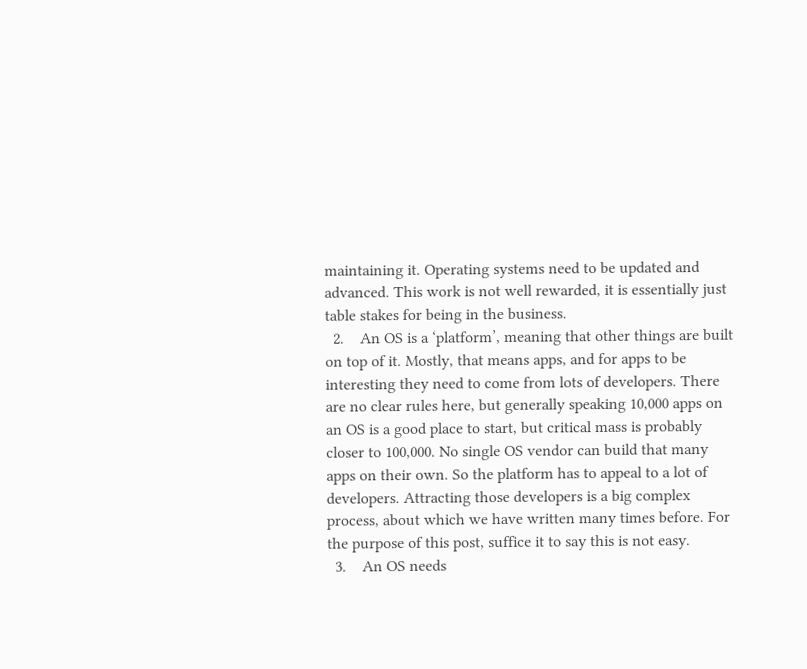maintaining it. Operating systems need to be updated and advanced. This work is not well rewarded, it is essentially just table stakes for being in the business.
  2.    An OS is a ‘platform’, meaning that other things are built on top of it. Mostly, that means apps, and for apps to be interesting they need to come from lots of developers. There are no clear rules here, but generally speaking 10,000 apps on an OS is a good place to start, but critical mass is probably closer to 100,000. No single OS vendor can build that many apps on their own. So the platform has to appeal to a lot of developers. Attracting those developers is a big complex process, about which we have written many times before. For the purpose of this post, suffice it to say this is not easy.
  3.    An OS needs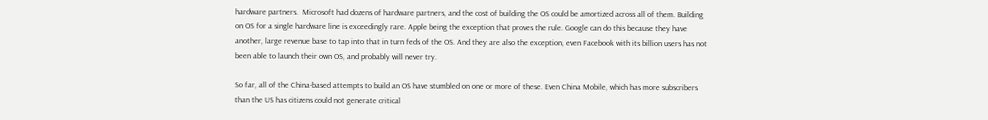hardware partners.  Microsoft had dozens of hardware partners, and the cost of building the OS could be amortized across all of them. Building on OS for a single hardware line is exceedingly rare. Apple being the exception that proves the rule. Google can do this because they have another, large revenue base to tap into that in turn feds of the OS. And they are also the exception, even Facebook with its billion users has not  been able to launch their own OS, and probably will never try.

So far, all of the China-based attempts to build an OS have stumbled on one or more of these. Even China Mobile, which has more subscribers than the US has citizens could not generate critical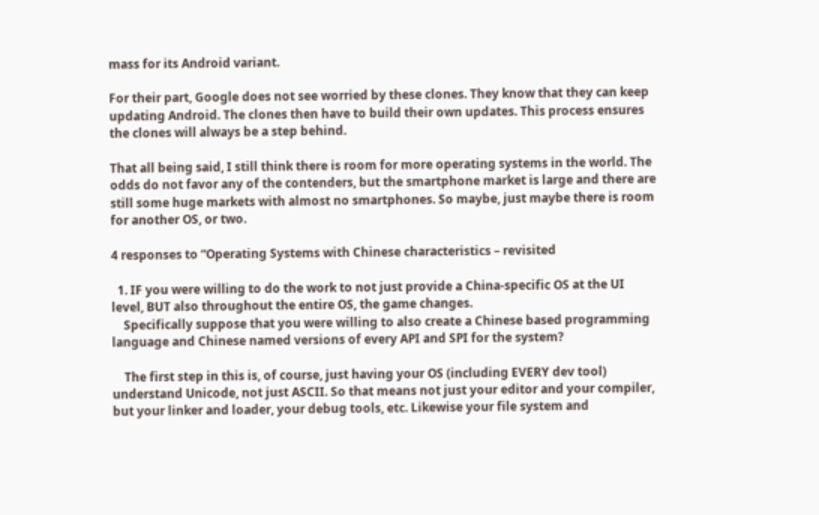mass for its Android variant.

For their part, Google does not see worried by these clones. They know that they can keep updating Android. The clones then have to build their own updates. This process ensures the clones will always be a step behind.

That all being said, I still think there is room for more operating systems in the world. The odds do not favor any of the contenders, but the smartphone market is large and there are still some huge markets with almost no smartphones. So maybe, just maybe there is room for another OS, or two.

4 responses to “Operating Systems with Chinese characteristics – revisited

  1. IF you were willing to do the work to not just provide a China-specific OS at the UI level, BUT also throughout the entire OS, the game changes.
    Specifically suppose that you were willing to also create a Chinese based programming language and Chinese named versions of every API and SPI for the system?

    The first step in this is, of course, just having your OS (including EVERY dev tool) understand Unicode, not just ASCII. So that means not just your editor and your compiler, but your linker and loader, your debug tools, etc. Likewise your file system and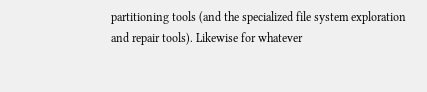partitioning tools (and the specialized file system exploration and repair tools). Likewise for whatever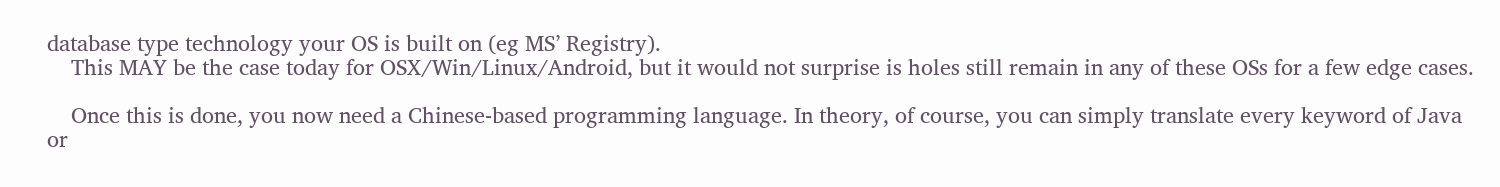database type technology your OS is built on (eg MS’ Registry).
    This MAY be the case today for OSX/Win/Linux/Android, but it would not surprise is holes still remain in any of these OSs for a few edge cases.

    Once this is done, you now need a Chinese-based programming language. In theory, of course, you can simply translate every keyword of Java or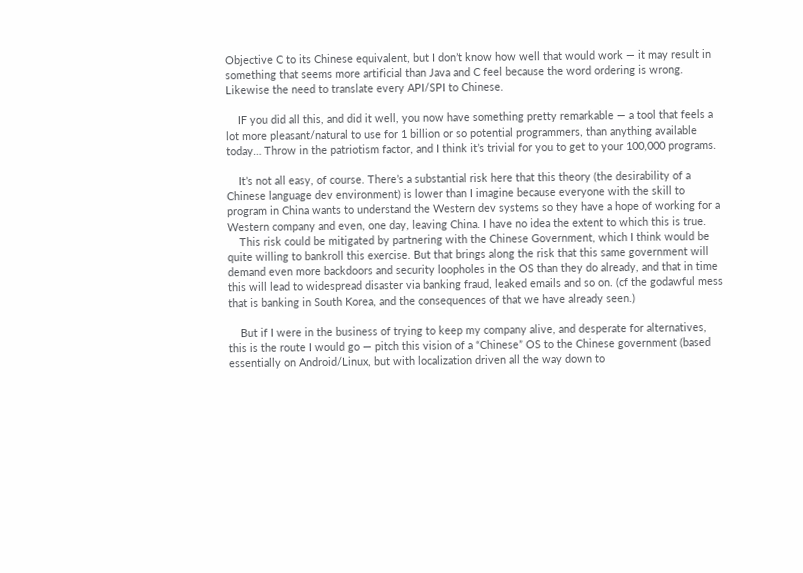Objective C to its Chinese equivalent, but I don’t know how well that would work — it may result in something that seems more artificial than Java and C feel because the word ordering is wrong. Likewise the need to translate every API/SPI to Chinese.

    IF you did all this, and did it well, you now have something pretty remarkable — a tool that feels a lot more pleasant/natural to use for 1 billion or so potential programmers, than anything available today… Throw in the patriotism factor, and I think it’s trivial for you to get to your 100,000 programs.

    It’s not all easy, of course. There’s a substantial risk here that this theory (the desirability of a Chinese language dev environment) is lower than I imagine because everyone with the skill to program in China wants to understand the Western dev systems so they have a hope of working for a Western company and even, one day, leaving China. I have no idea the extent to which this is true.
    This risk could be mitigated by partnering with the Chinese Government, which I think would be quite willing to bankroll this exercise. But that brings along the risk that this same government will demand even more backdoors and security loopholes in the OS than they do already, and that in time this will lead to widespread disaster via banking fraud, leaked emails and so on. (cf the godawful mess that is banking in South Korea, and the consequences of that we have already seen.)

    But if I were in the business of trying to keep my company alive, and desperate for alternatives, this is the route I would go — pitch this vision of a “Chinese” OS to the Chinese government (based essentially on Android/Linux, but with localization driven all the way down to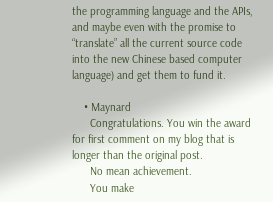the programming language and the APIs, and maybe even with the promise to “translate” all the current source code into the new Chinese based computer language) and get them to fund it.

    • Maynard
      Congratulations. You win the award for first comment on my blog that is longer than the original post.
      No mean achievement.
      You make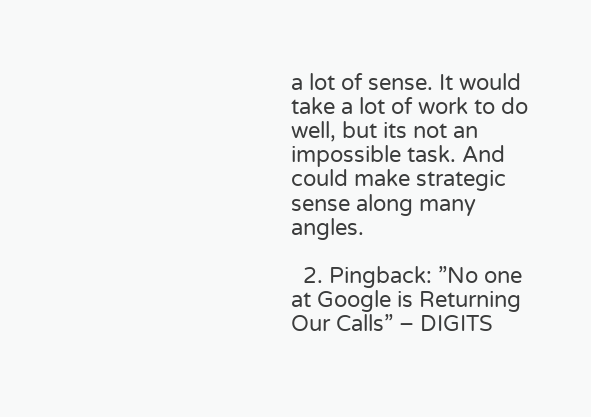a lot of sense. It would take a lot of work to do well, but its not an impossible task. And could make strategic sense along many angles.

  2. Pingback: ”No one at Google is Returning Our Calls” – DIGITS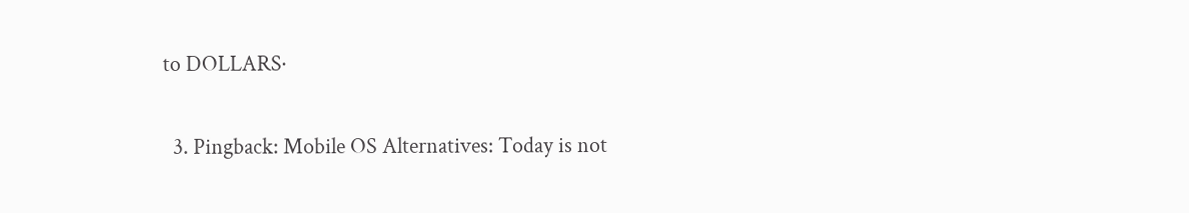to DOLLARS·

  3. Pingback: Mobile OS Alternatives: Today is not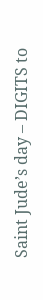Saint Jude’s day – DIGITS to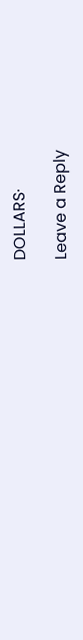DOLLARS·

Leave a Reply